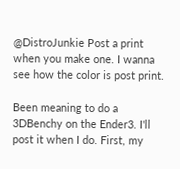@DistroJunkie Post a print when you make one. I wanna see how the color is post print.

Been meaning to do a 3DBenchy on the Ender3. I'll post it when I do. First, my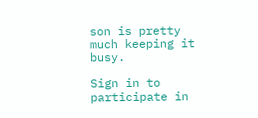son is pretty much keeping it busy.

Sign in to participate in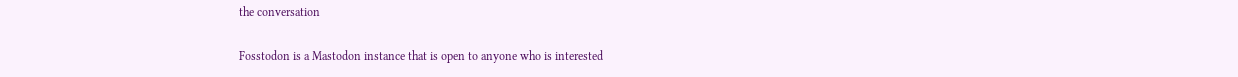the conversation

Fosstodon is a Mastodon instance that is open to anyone who is interested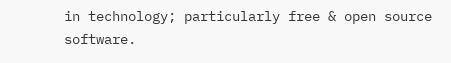in technology; particularly free & open source software.